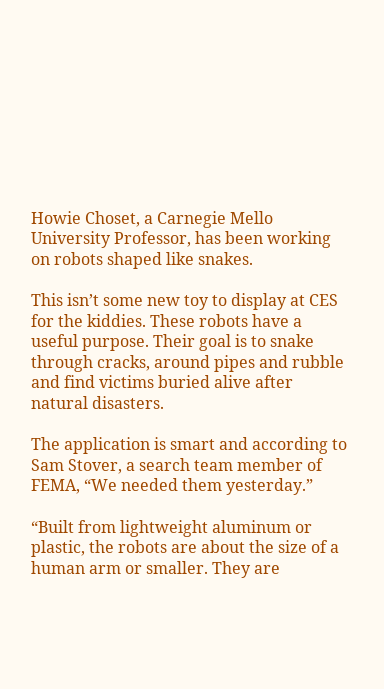Howie Choset, a Carnegie Mello University Professor, has been working on robots shaped like snakes.

This isn’t some new toy to display at CES for the kiddies. These robots have a useful purpose. Their goal is to snake through cracks, around pipes and rubble and find victims buried alive after natural disasters.

The application is smart and according to Sam Stover, a search team member of FEMA, “We needed them yesterday.”

“Built from lightweight aluminum or plastic, the robots are about the size of a human arm or smaller. They are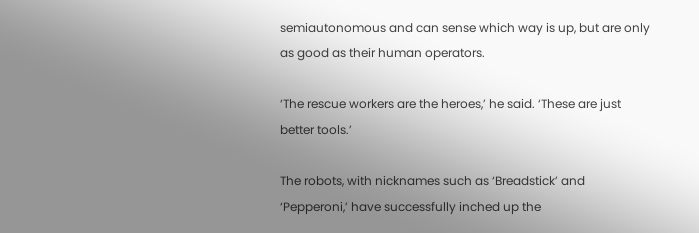semiautonomous and can sense which way is up, but are only as good as their human operators.

‘The rescue workers are the heroes,’ he said. ‘These are just better tools.’

The robots, with nicknames such as ‘Breadstick’ and ‘Pepperoni,’ have successfully inched up the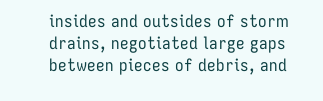insides and outsides of storm drains, negotiated large gaps between pieces of debris, and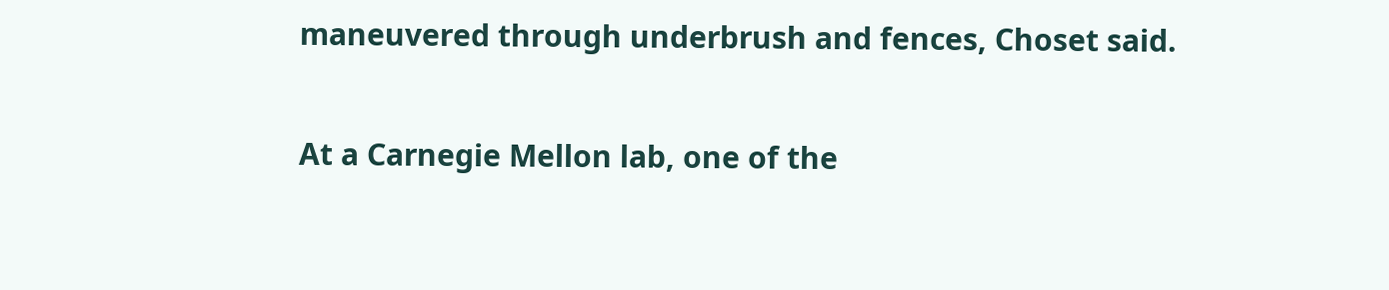maneuvered through underbrush and fences, Choset said.

At a Carnegie Mellon lab, one of the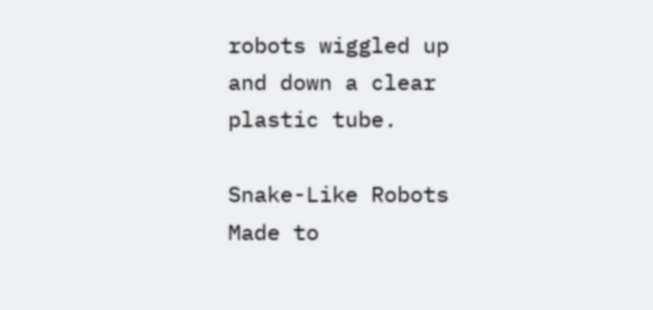robots wiggled up and down a clear plastic tube.

Snake-Like Robots Made to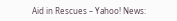Aid in Rescues – Yahoo! News: